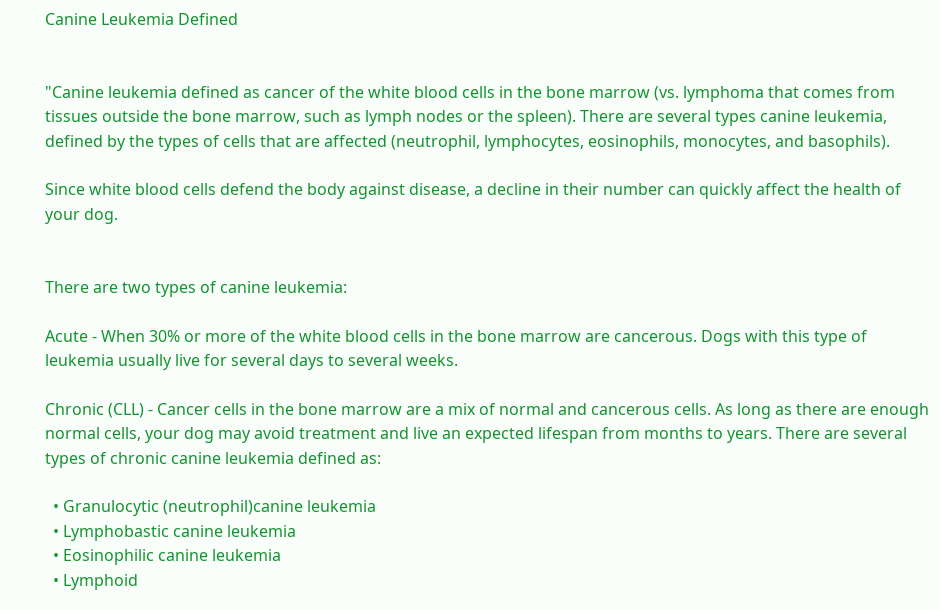Canine Leukemia Defined


"Canine leukemia defined as cancer of the white blood cells in the bone marrow (vs. lymphoma that comes from tissues outside the bone marrow, such as lymph nodes or the spleen). There are several types canine leukemia, defined by the types of cells that are affected (neutrophil, lymphocytes, eosinophils, monocytes, and basophils).

Since white blood cells defend the body against disease, a decline in their number can quickly affect the health of your dog.


There are two types of canine leukemia:

Acute - When 30% or more of the white blood cells in the bone marrow are cancerous. Dogs with this type of leukemia usually live for several days to several weeks.

Chronic (CLL) - Cancer cells in the bone marrow are a mix of normal and cancerous cells. As long as there are enough normal cells, your dog may avoid treatment and live an expected lifespan from months to years. There are several types of chronic canine leukemia defined as:

  • Granulocytic (neutrophil)canine leukemia
  • Lymphobastic canine leukemia
  • Eosinophilic canine leukemia
  • Lymphoid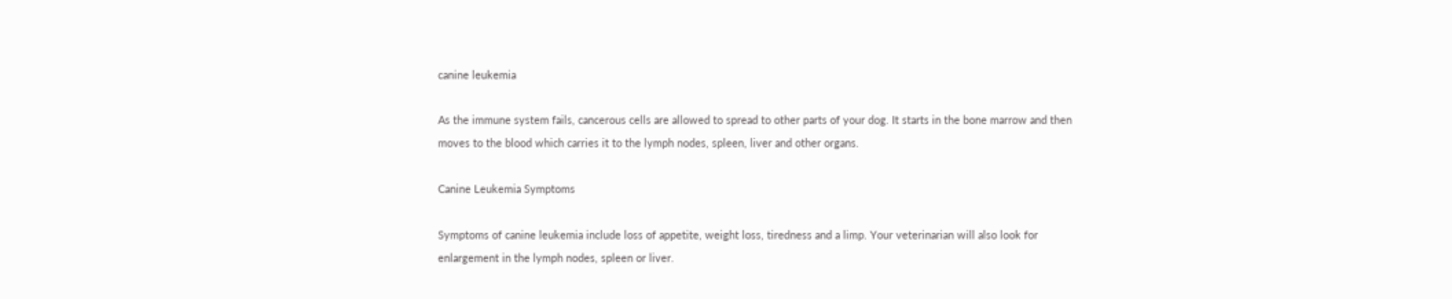canine leukemia

As the immune system fails, cancerous cells are allowed to spread to other parts of your dog. It starts in the bone marrow and then moves to the blood which carries it to the lymph nodes, spleen, liver and other organs.

Canine Leukemia Symptoms

Symptoms of canine leukemia include loss of appetite, weight loss, tiredness and a limp. Your veterinarian will also look for enlargement in the lymph nodes, spleen or liver.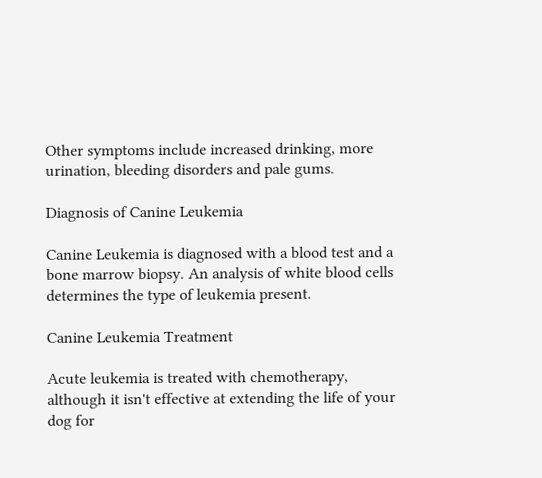Other symptoms include increased drinking, more urination, bleeding disorders and pale gums.

Diagnosis of Canine Leukemia

Canine Leukemia is diagnosed with a blood test and a bone marrow biopsy. An analysis of white blood cells determines the type of leukemia present.

Canine Leukemia Treatment

Acute leukemia is treated with chemotherapy, although it isn't effective at extending the life of your dog for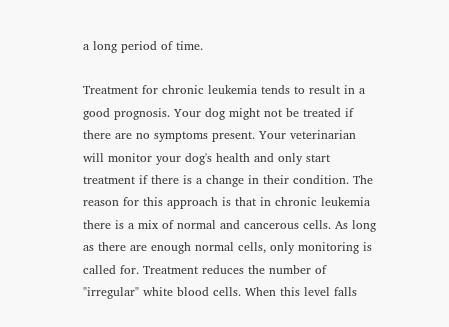a long period of time.

Treatment for chronic leukemia tends to result in a good prognosis. Your dog might not be treated if there are no symptoms present. Your veterinarian will monitor your dog's health and only start treatment if there is a change in their condition. The reason for this approach is that in chronic leukemia there is a mix of normal and cancerous cells. As long as there are enough normal cells, only monitoring is called for. Treatment reduces the number of "irregular" white blood cells. When this level falls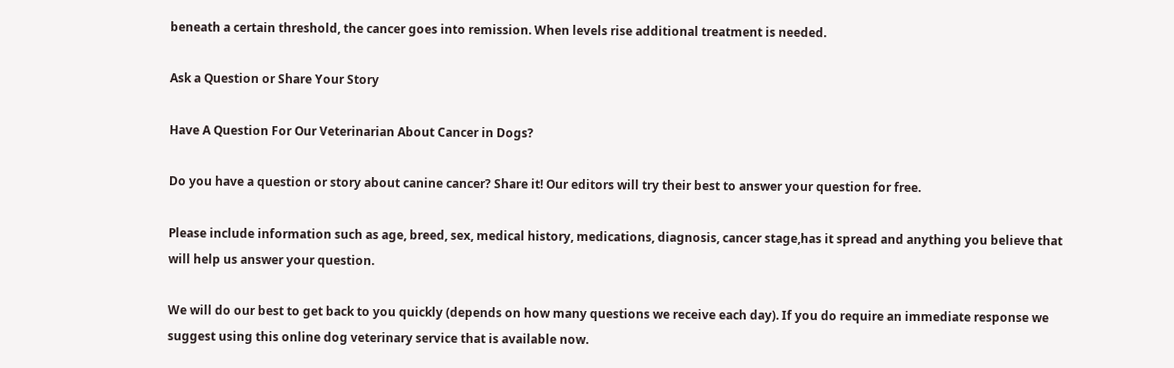beneath a certain threshold, the cancer goes into remission. When levels rise additional treatment is needed.

Ask a Question or Share Your Story

Have A Question For Our Veterinarian About Cancer in Dogs?

Do you have a question or story about canine cancer? Share it! Our editors will try their best to answer your question for free.

Please include information such as age, breed, sex, medical history, medications, diagnosis, cancer stage,has it spread and anything you believe that will help us answer your question.

We will do our best to get back to you quickly (depends on how many questions we receive each day). If you do require an immediate response we suggest using this online dog veterinary service that is available now.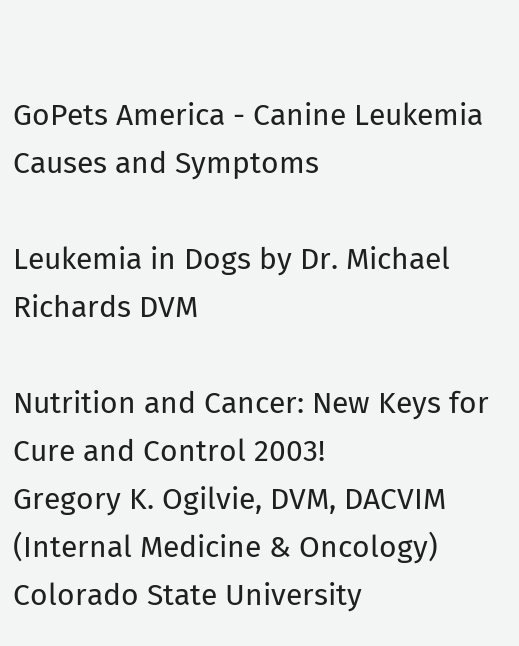GoPets America - Canine Leukemia Causes and Symptoms

Leukemia in Dogs by Dr. Michael Richards DVM

Nutrition and Cancer: New Keys for Cure and Control 2003!
Gregory K. Ogilvie, DVM, DACVIM (Internal Medicine & Oncology)
Colorado State University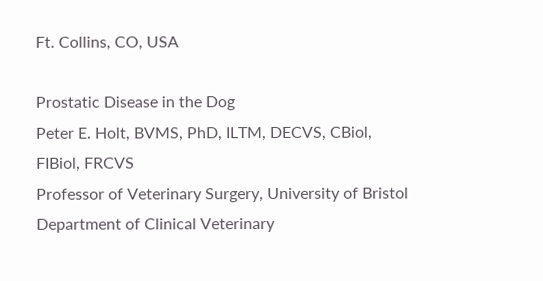Ft. Collins, CO, USA

Prostatic Disease in the Dog
Peter E. Holt, BVMS, PhD, ILTM, DECVS, CBiol, FIBiol, FRCVS
Professor of Veterinary Surgery, University of Bristol
Department of Clinical Veterinary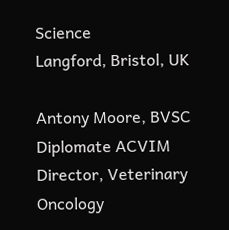Science
Langford, Bristol, UK

Antony Moore, BVSC Diplomate ACVIM
Director, Veterinary Oncology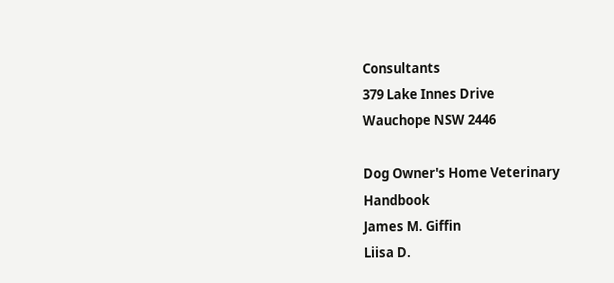Consultants
379 Lake Innes Drive
Wauchope NSW 2446

Dog Owner's Home Veterinary Handbook
James M. Giffin
Liisa D.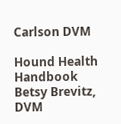Carlson DVM

Hound Health Handbook
Betsy Brevitz, DVM